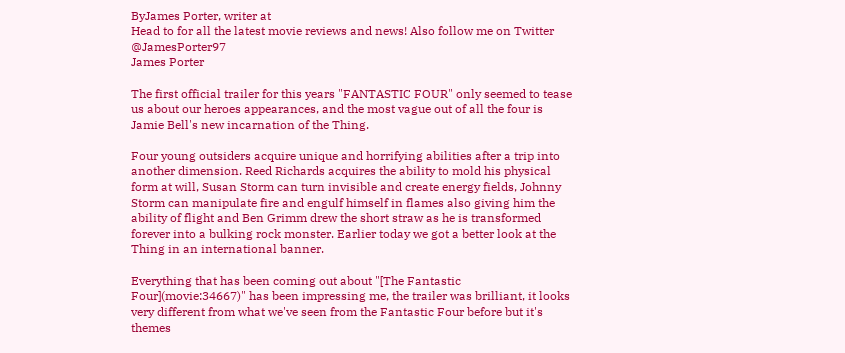ByJames Porter, writer at
Head to for all the latest movie reviews and news! Also follow me on Twitter @JamesPorter97
James Porter

The first official trailer for this years "FANTASTIC FOUR" only seemed to tease us about our heroes appearances, and the most vague out of all the four is Jamie Bell's new incarnation of the Thing.

Four young outsiders acquire unique and horrifying abilities after a trip into another dimension. Reed Richards acquires the ability to mold his physical form at will, Susan Storm can turn invisible and create energy fields, Johnny Storm can manipulate fire and engulf himself in flames also giving him the ability of flight and Ben Grimm drew the short straw as he is transformed forever into a bulking rock monster. Earlier today we got a better look at the Thing in an international banner.

Everything that has been coming out about "[The Fantastic Four](movie:34667)" has been impressing me, the trailer was brilliant, it looks very different from what we've seen from the Fantastic Four before but it's themes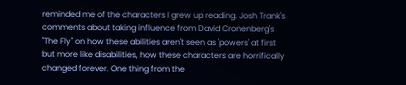reminded me of the characters I grew up reading. Josh Trank's comments about taking influence from David Cronenberg's "The Fly" on how these abilities aren't seen as 'powers' at first but more like disabilities, how these characters are horrifically changed forever. One thing from the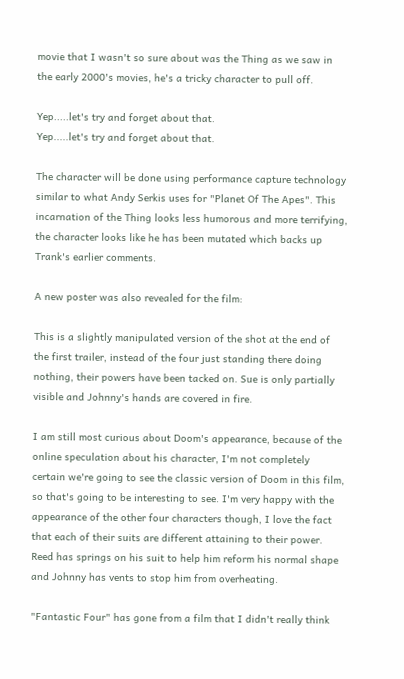movie that I wasn't so sure about was the Thing as we saw in the early 2000's movies, he's a tricky character to pull off.

Yep.....let's try and forget about that.
Yep.....let's try and forget about that.

The character will be done using performance capture technology similar to what Andy Serkis uses for "Planet Of The Apes". This incarnation of the Thing looks less humorous and more terrifying, the character looks like he has been mutated which backs up Trank's earlier comments.

A new poster was also revealed for the film:

This is a slightly manipulated version of the shot at the end of the first trailer, instead of the four just standing there doing nothing, their powers have been tacked on. Sue is only partially visible and Johnny's hands are covered in fire.

I am still most curious about Doom's appearance, because of the online speculation about his character, I'm not completely certain we're going to see the classic version of Doom in this film, so that's going to be interesting to see. I'm very happy with the appearance of the other four characters though, I love the fact that each of their suits are different attaining to their power. Reed has springs on his suit to help him reform his normal shape and Johnny has vents to stop him from overheating.

"Fantastic Four" has gone from a film that I didn't really think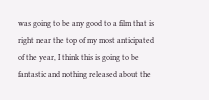was going to be any good to a film that is right near the top of my most anticipated of the year, I think this is going to be fantastic and nothing released about the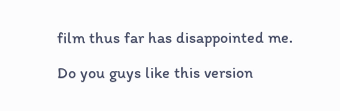film thus far has disappointed me.

Do you guys like this version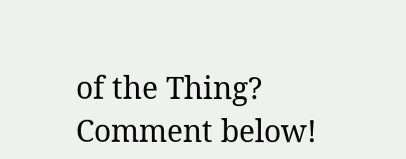of the Thing? Comment below!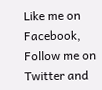Like me on Facebook, Follow me on Twitter and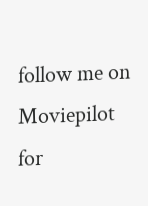follow me on Moviepilot for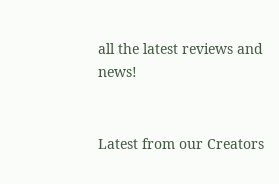all the latest reviews and news!


Latest from our Creators